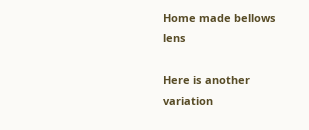Home made bellows lens

Here is another variation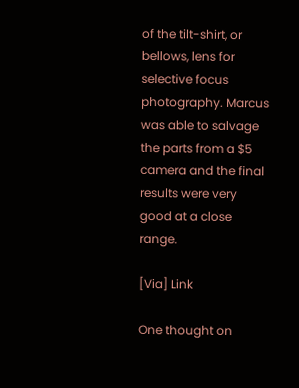of the tilt-shirt, or bellows, lens for selective focus photography. Marcus was able to salvage the parts from a $5 camera and the final results were very good at a close range.

[Via] Link

One thought on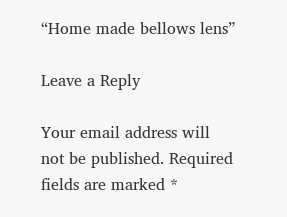“Home made bellows lens”

Leave a Reply

Your email address will not be published. Required fields are marked *